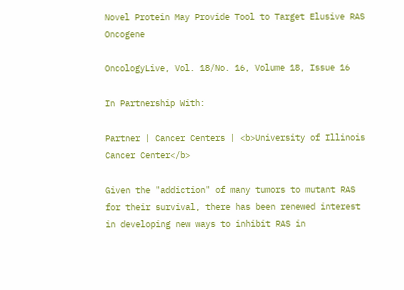Novel Protein May Provide Tool to Target Elusive RAS Oncogene

OncologyLive, Vol. 18/No. 16, Volume 18, Issue 16

In Partnership With:

Partner | Cancer Centers | <b>University of Illinois Cancer Center</b>

Given the "addiction" of many tumors to mutant RAS for their survival, there has been renewed interest in developing new ways to inhibit RAS in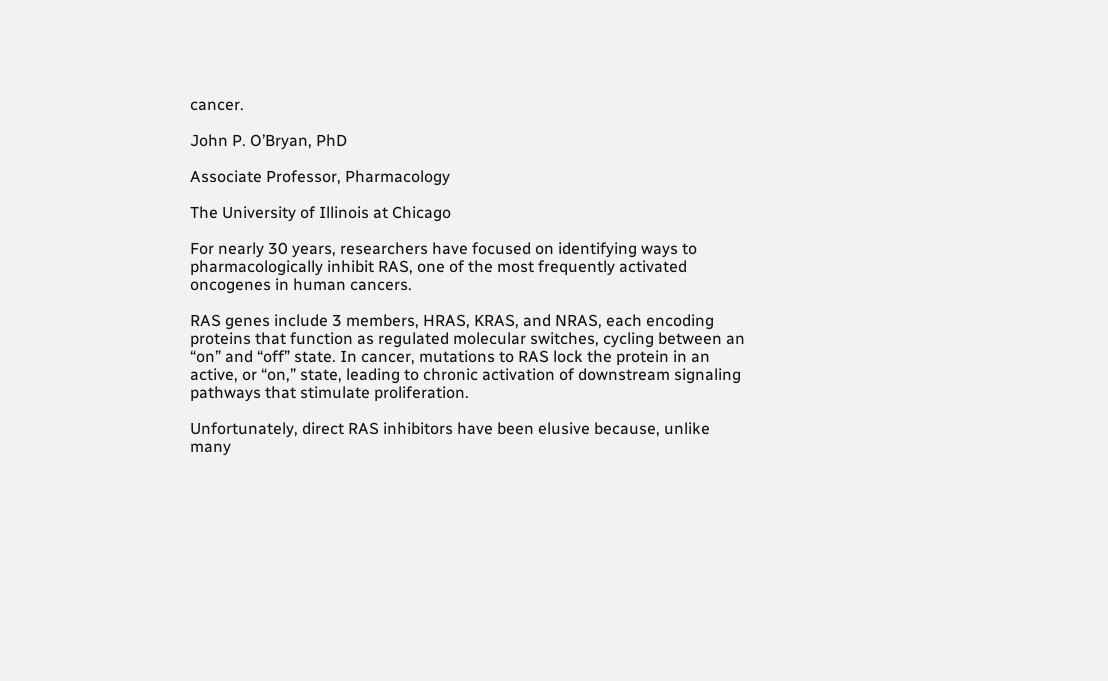cancer.

John P. O’Bryan, PhD

Associate Professor, Pharmacology

The University of Illinois at Chicago

For nearly 30 years, researchers have focused on identifying ways to pharmacologically inhibit RAS, one of the most frequently activated oncogenes in human cancers.

RAS genes include 3 members, HRAS, KRAS, and NRAS, each encoding proteins that function as regulated molecular switches, cycling between an “on” and “off” state. In cancer, mutations to RAS lock the protein in an active, or “on,” state, leading to chronic activation of downstream signaling pathways that stimulate proliferation.

Unfortunately, direct RAS inhibitors have been elusive because, unlike many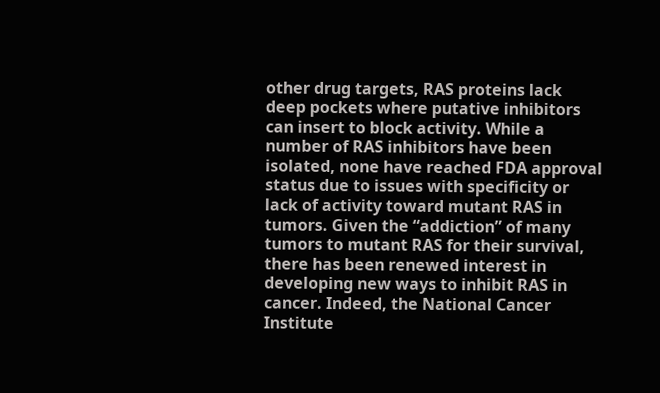other drug targets, RAS proteins lack deep pockets where putative inhibitors can insert to block activity. While a number of RAS inhibitors have been isolated, none have reached FDA approval status due to issues with specificity or lack of activity toward mutant RAS in tumors. Given the “addiction” of many tumors to mutant RAS for their survival, there has been renewed interest in developing new ways to inhibit RAS in cancer. Indeed, the National Cancer Institute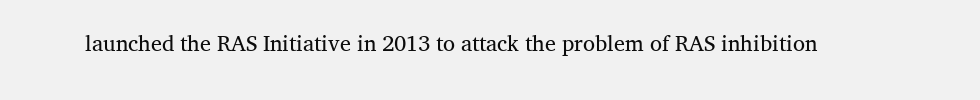launched the RAS Initiative in 2013 to attack the problem of RAS inhibition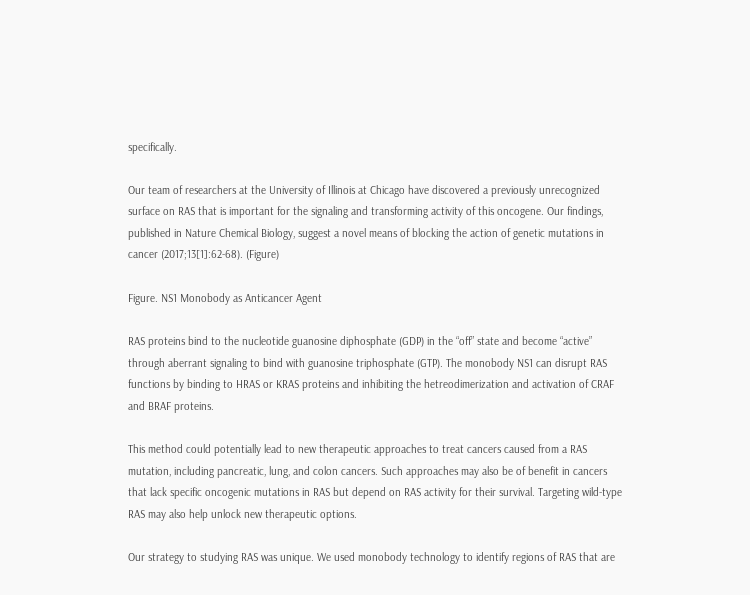specifically.

Our team of researchers at the University of Illinois at Chicago have discovered a previously unrecognized surface on RAS that is important for the signaling and transforming activity of this oncogene. Our findings, published in Nature Chemical Biology, suggest a novel means of blocking the action of genetic mutations in cancer (2017;13[1]:62-68). (Figure)

Figure. NS1 Monobody as Anticancer Agent

RAS proteins bind to the nucleotide guanosine diphosphate (GDP) in the “off” state and become “active” through aberrant signaling to bind with guanosine triphosphate (GTP). The monobody NS1 can disrupt RAS functions by binding to HRAS or KRAS proteins and inhibiting the hetreodimerization and activation of CRAF and BRAF proteins.

This method could potentially lead to new therapeutic approaches to treat cancers caused from a RAS mutation, including pancreatic, lung, and colon cancers. Such approaches may also be of benefit in cancers that lack specific oncogenic mutations in RAS but depend on RAS activity for their survival. Targeting wild-type RAS may also help unlock new therapeutic options.

Our strategy to studying RAS was unique. We used monobody technology to identify regions of RAS that are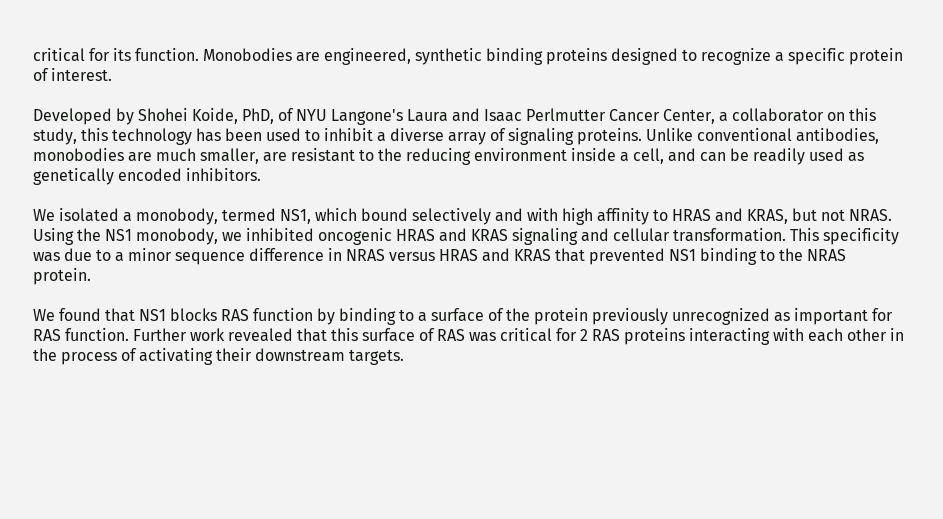critical for its function. Monobodies are engineered, synthetic binding proteins designed to recognize a specific protein of interest.

Developed by Shohei Koide, PhD, of NYU Langone's Laura and Isaac Perlmutter Cancer Center, a collaborator on this study, this technology has been used to inhibit a diverse array of signaling proteins. Unlike conventional antibodies, monobodies are much smaller, are resistant to the reducing environment inside a cell, and can be readily used as genetically encoded inhibitors.

We isolated a monobody, termed NS1, which bound selectively and with high affinity to HRAS and KRAS, but not NRAS. Using the NS1 monobody, we inhibited oncogenic HRAS and KRAS signaling and cellular transformation. This specificity was due to a minor sequence difference in NRAS versus HRAS and KRAS that prevented NS1 binding to the NRAS protein.

We found that NS1 blocks RAS function by binding to a surface of the protein previously unrecognized as important for RAS function. Further work revealed that this surface of RAS was critical for 2 RAS proteins interacting with each other in the process of activating their downstream targets.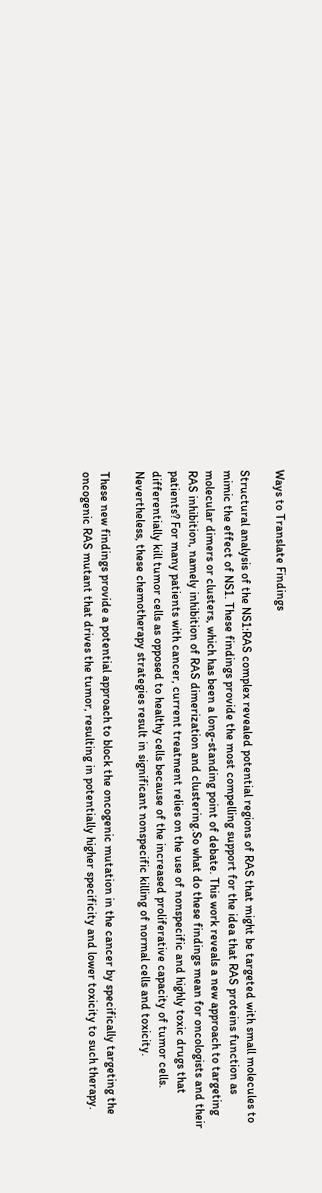Ways to Translate Findings

Structural analysis of the NS1:RAS complex revealed potential regions of RAS that might be targeted with small molecules to mimic the effect of NS1. These findings provide the most compelling support for the idea that RAS proteins function as molecular dimers or clusters, which has been a long-standing point of debate. This work reveals a new approach to targeting RAS inhibition, namely inhibition of RAS dimerization and clustering.So what do these findings mean for oncologists and their patients? For many patients with cancer, current treatment relies on the use of nonspecific and highly toxic drugs that differentially kill tumor cells as opposed to healthy cells because of the increased proliferative capacity of tumor cells. Nevertheless, these chemotherapy strategies result in significant nonspecific killing of normal cells and toxicity.

These new findings provide a potential approach to block the oncogenic mutation in the cancer by specifically targeting the oncogenic RAS mutant that drives the tumor, resulting in potentially higher specificity and lower toxicity to such therapy.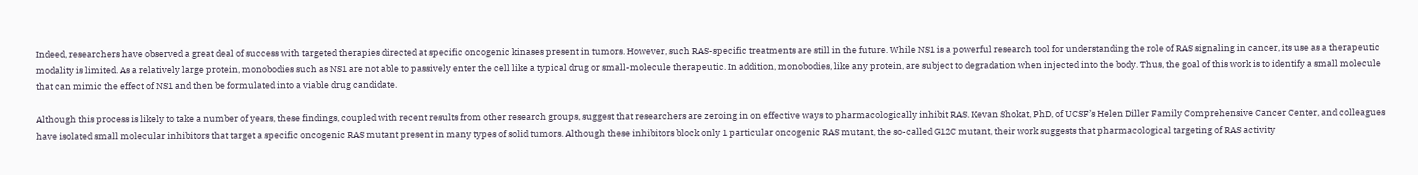Indeed, researchers have observed a great deal of success with targeted therapies directed at specific oncogenic kinases present in tumors. However, such RAS-specific treatments are still in the future. While NS1 is a powerful research tool for understanding the role of RAS signaling in cancer, its use as a therapeutic modality is limited. As a relatively large protein, monobodies such as NS1 are not able to passively enter the cell like a typical drug or small-molecule therapeutic. In addition, monobodies, like any protein, are subject to degradation when injected into the body. Thus, the goal of this work is to identify a small molecule that can mimic the effect of NS1 and then be formulated into a viable drug candidate.

Although this process is likely to take a number of years, these findings, coupled with recent results from other research groups, suggest that researchers are zeroing in on effective ways to pharmacologically inhibit RAS. Kevan Shokat, PhD, of UCSF’s Helen Diller Family Comprehensive Cancer Center, and colleagues have isolated small molecular inhibitors that target a specific oncogenic RAS mutant present in many types of solid tumors. Although these inhibitors block only 1 particular oncogenic RAS mutant, the so-called G12C mutant, their work suggests that pharmacological targeting of RAS activity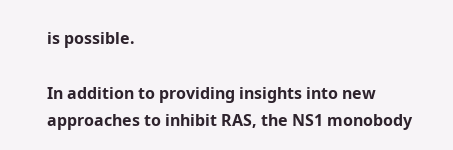is possible.

In addition to providing insights into new approaches to inhibit RAS, the NS1 monobody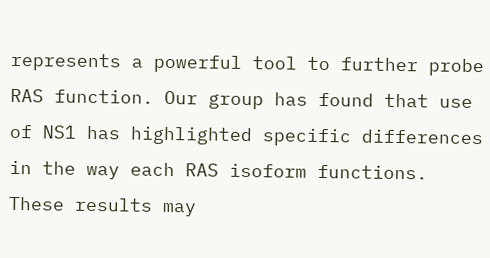represents a powerful tool to further probe RAS function. Our group has found that use of NS1 has highlighted specific differences in the way each RAS isoform functions. These results may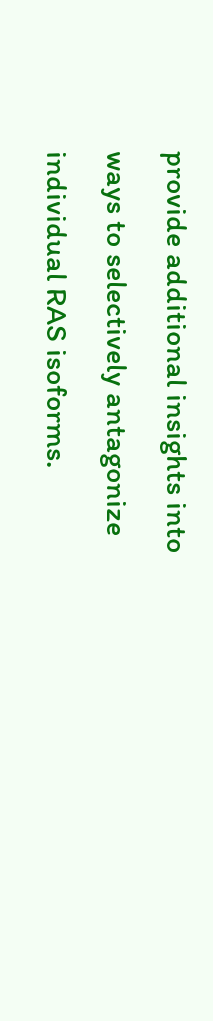provide additional insights into ways to selectively antagonize individual RAS isoforms.